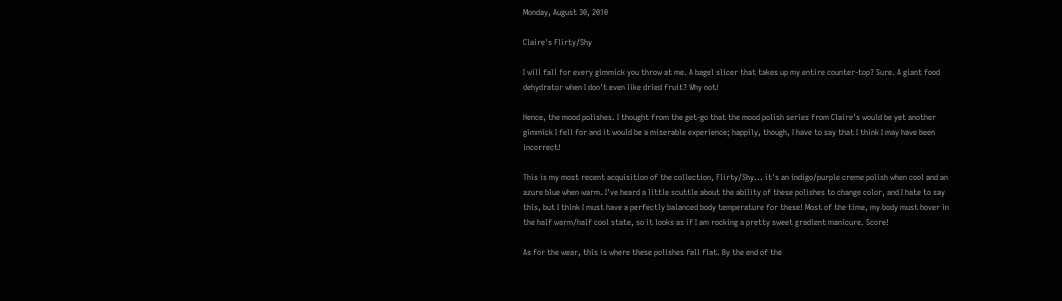Monday, August 30, 2010

Claire's Flirty/Shy

I will fall for every gimmick you throw at me. A bagel slicer that takes up my entire counter-top? Sure. A giant food dehydrator when I don't even like dried fruit? Why not!

Hence, the mood polishes. I thought from the get-go that the mood polish series from Claire's would be yet another gimmick I fell for and it would be a miserable experience; happily, though, I have to say that I think I may have been incorrect!

This is my most recent acquisition of the collection, Flirty/Shy... it's an indigo/purple creme polish when cool and an azure blue when warm. I've heard a little scuttle about the ability of these polishes to change color, and I hate to say this, but I think I must have a perfectly balanced body temperature for these! Most of the time, my body must hover in the half warm/half cool state, so it looks as if I am rocking a pretty sweet gradient manicure. Score!

As for the wear, this is where these polishes fall flat. By the end of the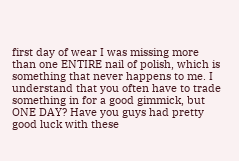first day of wear I was missing more than one ENTIRE nail of polish, which is something that never happens to me. I understand that you often have to trade something in for a good gimmick, but ONE DAY? Have you guys had pretty good luck with these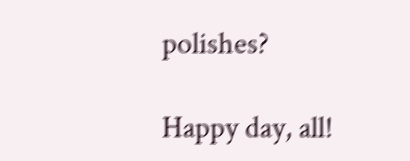polishes?

Happy day, all!